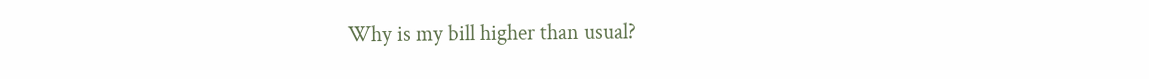Why is my bill higher than usual?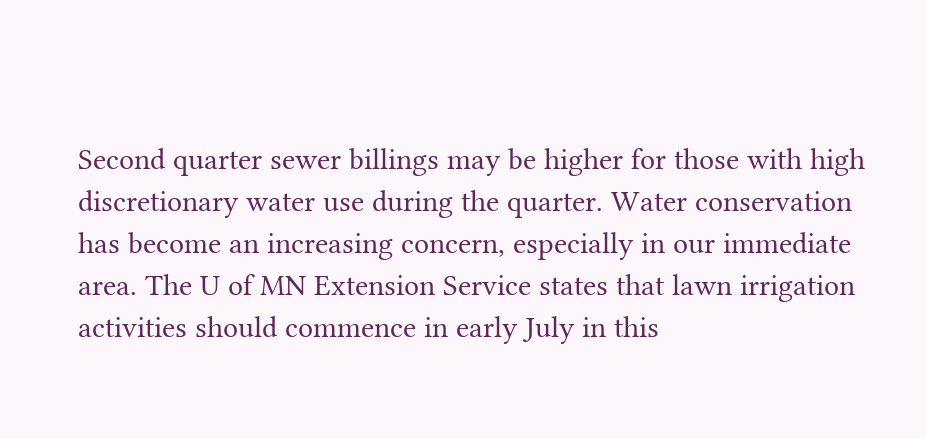Second quarter sewer billings may be higher for those with high discretionary water use during the quarter. Water conservation has become an increasing concern, especially in our immediate area. The U of MN Extension Service states that lawn irrigation activities should commence in early July in this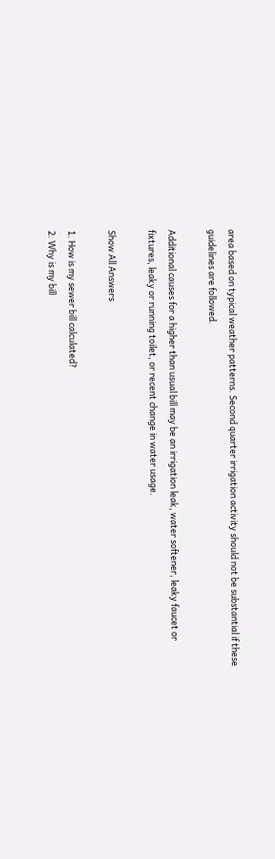area based on typical weather patterns. Second quarter irrigation activity should not be substantial if these guidelines are followed.

Additional causes for a higher than usual bill may be an irrigation leak, water softener, leaky faucet or fixtures, leaky or running toilet, or recent change in water usage.

Show All Answers

1. How is my sewer bill calculated?
2. Why is my bill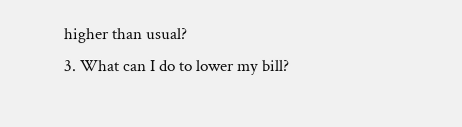higher than usual?
3. What can I do to lower my bill?